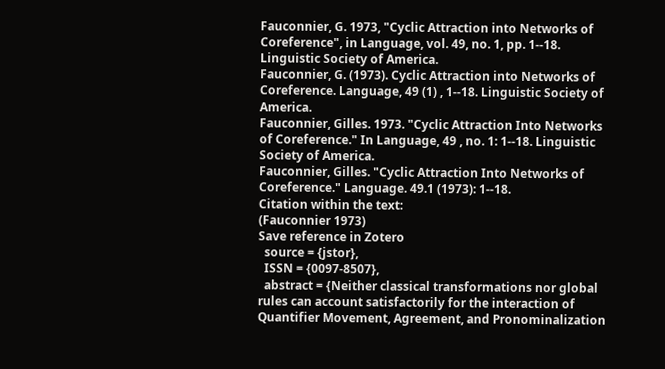Fauconnier, G. 1973, "Cyclic Attraction into Networks of Coreference", in Language, vol. 49, no. 1, pp. 1--18. Linguistic Society of America.
Fauconnier, G. (1973). Cyclic Attraction into Networks of Coreference. Language, 49 (1) , 1--18. Linguistic Society of America.
Fauconnier, Gilles. 1973. "Cyclic Attraction Into Networks of Coreference." In Language, 49 , no. 1: 1--18. Linguistic Society of America.
Fauconnier, Gilles. "Cyclic Attraction Into Networks of Coreference." Language. 49.1 (1973): 1--18.
Citation within the text:
(Fauconnier 1973)
Save reference in Zotero
  source = {jstor},
  ISSN = {0097-8507},
  abstract = {Neither classical transformations nor global rules can account satisfactorily for the interaction of Quantifier Movement, Agreement, and Pronominalization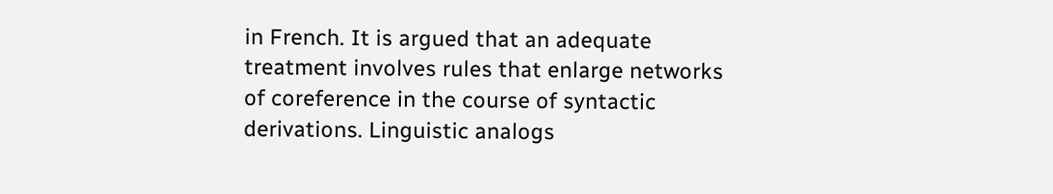in French. It is argued that an adequate treatment involves rules that enlarge networks of coreference in the course of syntactic derivations. Linguistic analogs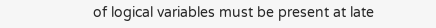of logical variables must be present at late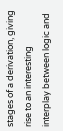stages of a derivation, giving rise to an interesting interplay between logic and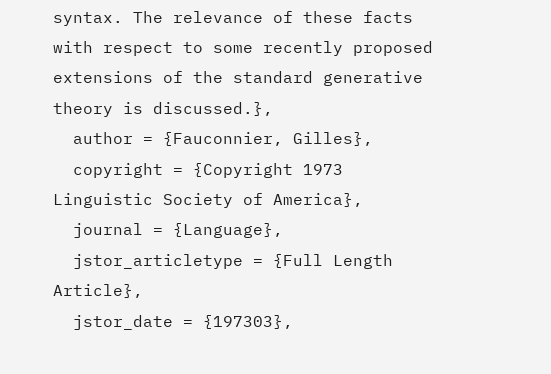syntax. The relevance of these facts with respect to some recently proposed extensions of the standard generative theory is discussed.},
  author = {Fauconnier, Gilles},
  copyright = {Copyright 1973 Linguistic Society of America},
  journal = {Language},
  jstor_articletype = {Full Length Article},
  jstor_date = {197303},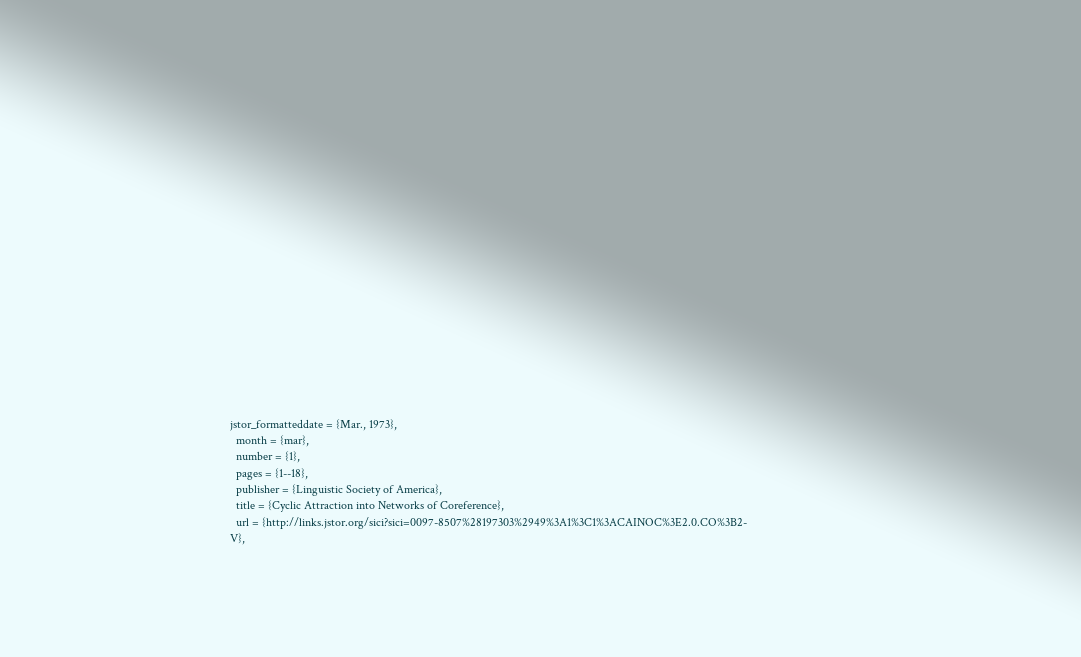jstor_formatteddate = {Mar., 1973},
  month = {mar},
  number = {1},
  pages = {1--18},
  publisher = {Linguistic Society of America},
  title = {Cyclic Attraction into Networks of Coreference},
  url = {http://links.jstor.org/sici?sici=0097-8507%28197303%2949%3A1%3C1%3ACAINOC%3E2.0.CO%3B2-V},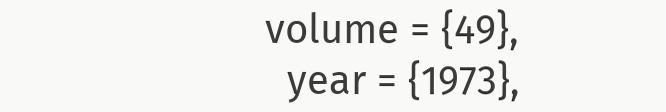volume = {49},
  year = {1973},